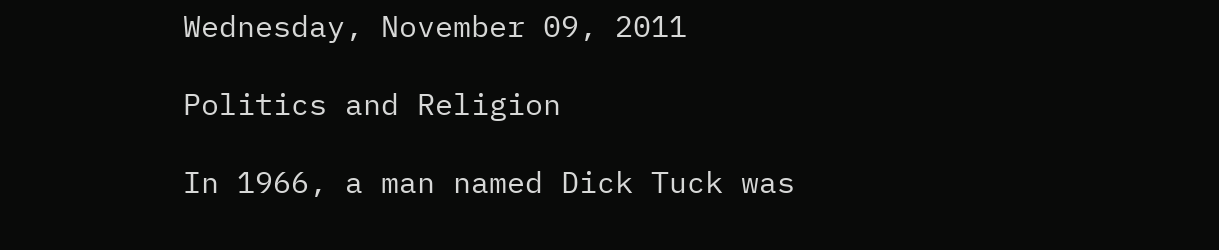Wednesday, November 09, 2011

Politics and Religion

In 1966, a man named Dick Tuck was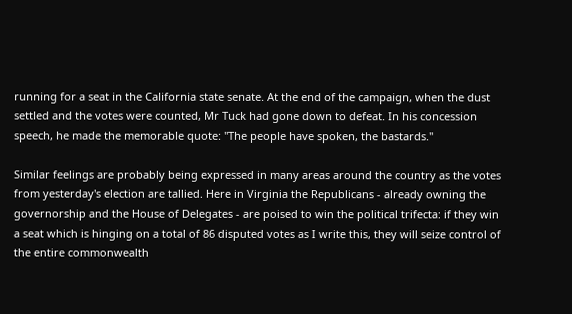running for a seat in the California state senate. At the end of the campaign, when the dust settled and the votes were counted, Mr Tuck had gone down to defeat. In his concession speech, he made the memorable quote: "The people have spoken, the bastards."

Similar feelings are probably being expressed in many areas around the country as the votes from yesterday's election are tallied. Here in Virginia the Republicans - already owning the governorship and the House of Delegates - are poised to win the political trifecta: if they win a seat which is hinging on a total of 86 disputed votes as I write this, they will seize control of the entire commonwealth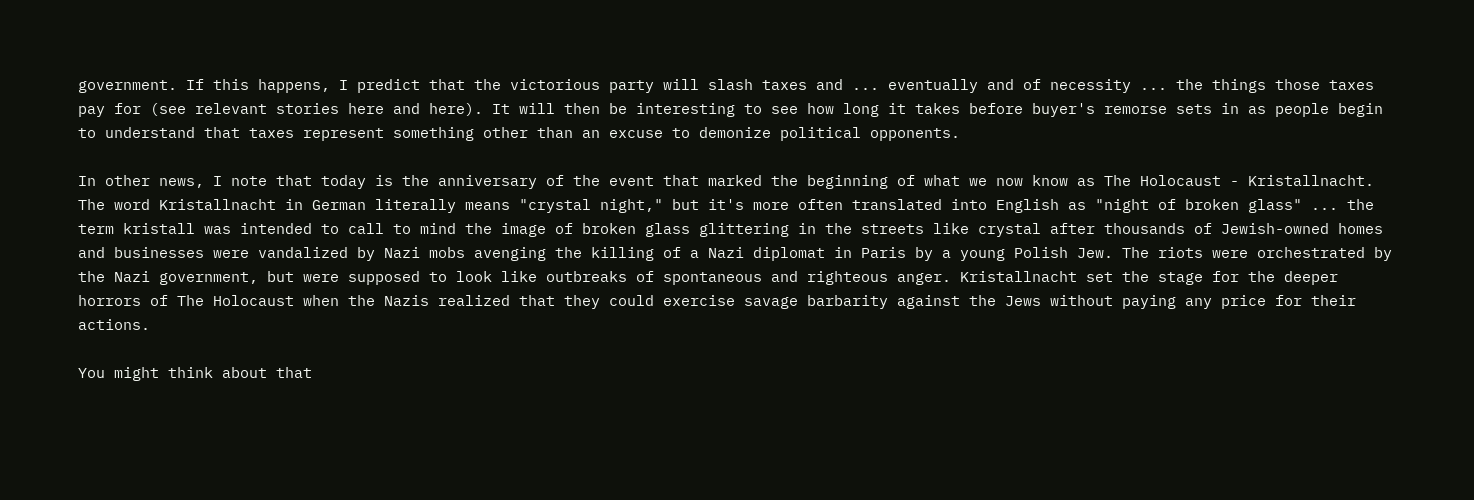government. If this happens, I predict that the victorious party will slash taxes and ... eventually and of necessity ... the things those taxes pay for (see relevant stories here and here). It will then be interesting to see how long it takes before buyer's remorse sets in as people begin to understand that taxes represent something other than an excuse to demonize political opponents.

In other news, I note that today is the anniversary of the event that marked the beginning of what we now know as The Holocaust - Kristallnacht. The word Kristallnacht in German literally means "crystal night," but it's more often translated into English as "night of broken glass" ... the term kristall was intended to call to mind the image of broken glass glittering in the streets like crystal after thousands of Jewish-owned homes and businesses were vandalized by Nazi mobs avenging the killing of a Nazi diplomat in Paris by a young Polish Jew. The riots were orchestrated by the Nazi government, but were supposed to look like outbreaks of spontaneous and righteous anger. Kristallnacht set the stage for the deeper horrors of The Holocaust when the Nazis realized that they could exercise savage barbarity against the Jews without paying any price for their actions.

You might think about that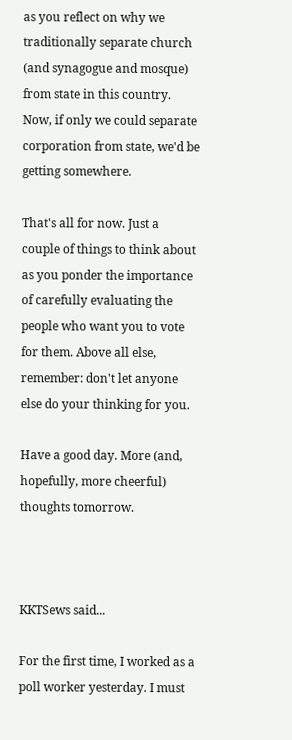as you reflect on why we traditionally separate church (and synagogue and mosque) from state in this country. Now, if only we could separate corporation from state, we'd be getting somewhere.

That's all for now. Just a couple of things to think about as you ponder the importance of carefully evaluating the people who want you to vote for them. Above all else, remember: don't let anyone else do your thinking for you.

Have a good day. More (and, hopefully, more cheerful) thoughts tomorrow.



KKTSews said...

For the first time, I worked as a poll worker yesterday. I must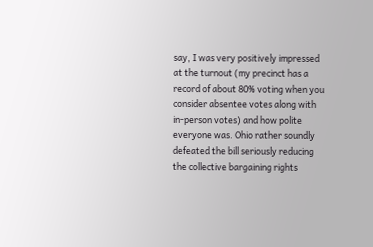say, I was very positively impressed at the turnout (my precinct has a record of about 80% voting when you consider absentee votes along with in-person votes) and how polite everyone was. Ohio rather soundly defeated the bill seriously reducing the collective bargaining rights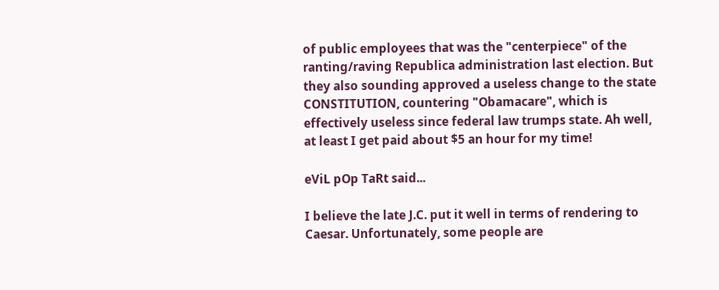of public employees that was the "centerpiece" of the ranting/raving Republica administration last election. But they also sounding approved a useless change to the state CONSTITUTION, countering "Obamacare", which is effectively useless since federal law trumps state. Ah well, at least I get paid about $5 an hour for my time!

eViL pOp TaRt said...

I believe the late J.C. put it well in terms of rendering to Caesar. Unfortunately, some people are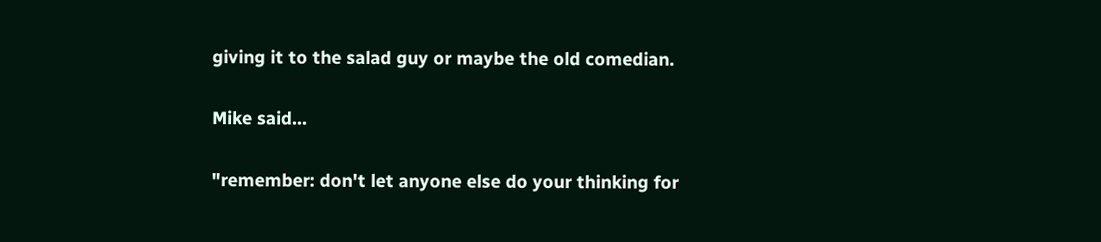giving it to the salad guy or maybe the old comedian.

Mike said...

"remember: don't let anyone else do your thinking for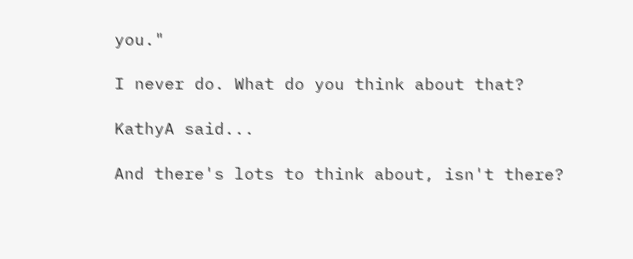you."

I never do. What do you think about that?

KathyA said...

And there's lots to think about, isn't there?